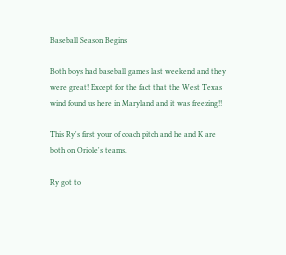Baseball Season Begins

Both boys had baseball games last weekend and they were great! Except for the fact that the West Texas wind found us here in Maryland and it was freezing!!

This Ry's first your of coach pitch and he and K are both on Oriole's teams.

Ry got to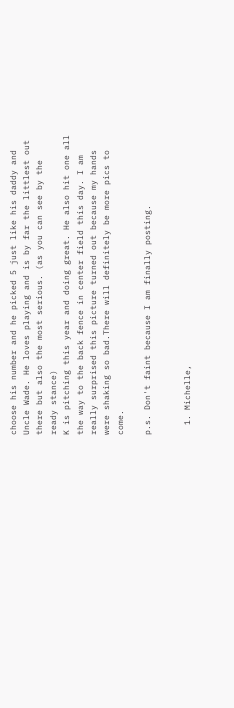choose his number and he picked 5 just like his daddy and Uncle Wade. He loves playing and is by far the littlest out there but also the most serious. (as you can see by the ready stance)
K is pitching this year and doing great. He also hit one all the way to the back fence in center field this day. I am really surprised this picture turned out because my hands were shaking so bad.There will definitely be more pics to come.

p.s. Don't faint because I am finally posting.


  1. Michelle,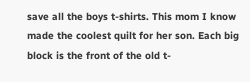save all the boys t-shirts. This mom I know made the coolest quilt for her son. Each big block is the front of the old t-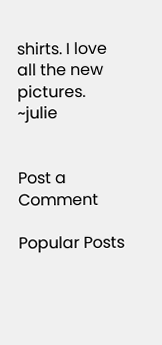shirts. I love all the new pictures. ~julie


Post a Comment

Popular Posts